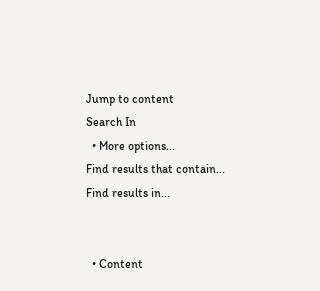Jump to content
Search In
  • More options...
Find results that contain...
Find results in...


  • Content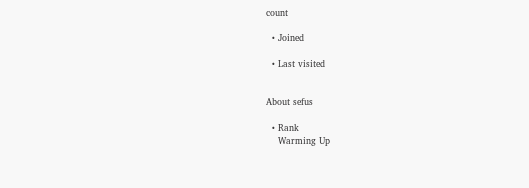count

  • Joined

  • Last visited


About sefus

  • Rank
    Warming Up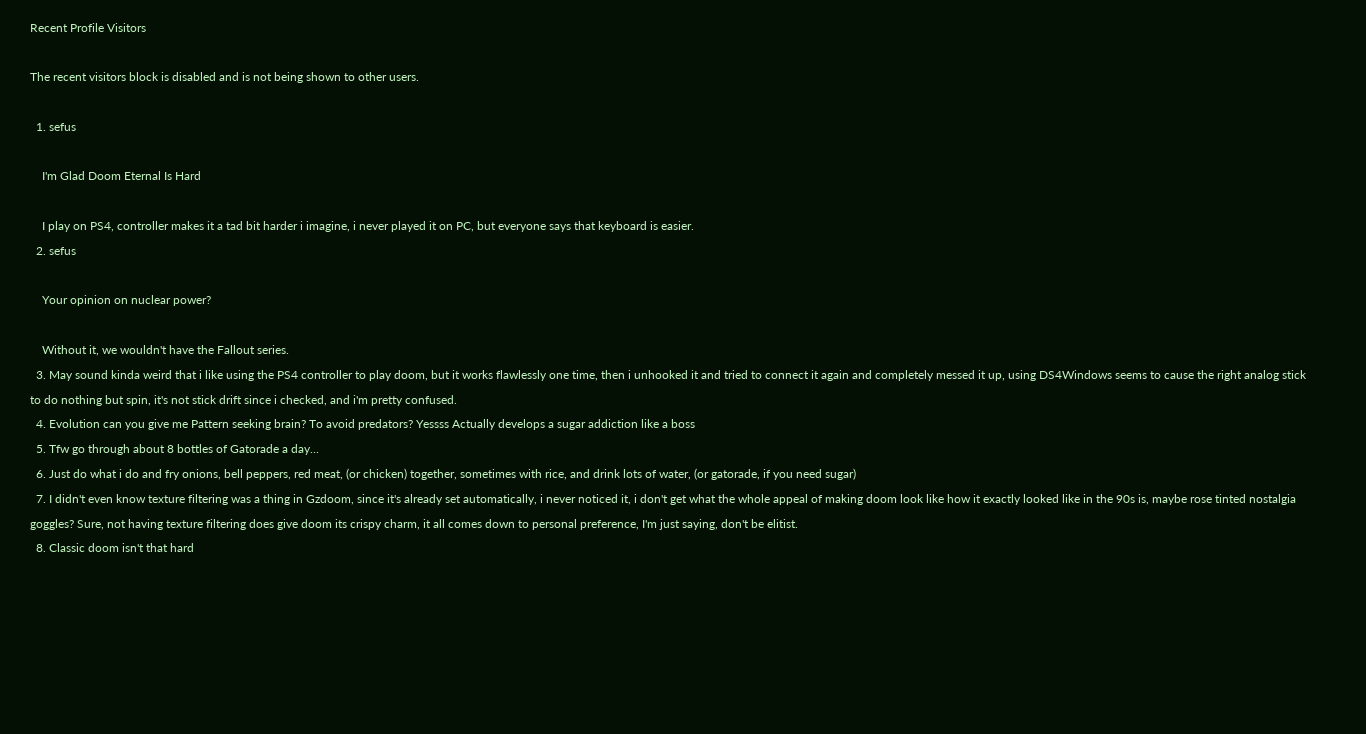Recent Profile Visitors

The recent visitors block is disabled and is not being shown to other users.

  1. sefus

    I'm Glad Doom Eternal Is Hard

    I play on PS4, controller makes it a tad bit harder i imagine, i never played it on PC, but everyone says that keyboard is easier.
  2. sefus

    Your opinion on nuclear power?

    Without it, we wouldn't have the Fallout series.
  3. May sound kinda weird that i like using the PS4 controller to play doom, but it works flawlessly one time, then i unhooked it and tried to connect it again and completely messed it up, using DS4Windows seems to cause the right analog stick to do nothing but spin, it's not stick drift since i checked, and i'm pretty confused.
  4. Evolution can you give me Pattern seeking brain? To avoid predators? Yessss Actually develops a sugar addiction like a boss
  5. Tfw go through about 8 bottles of Gatorade a day...
  6. Just do what i do and fry onions, bell peppers, red meat, (or chicken) together, sometimes with rice, and drink lots of water, (or gatorade, if you need sugar)
  7. I didn't even know texture filtering was a thing in Gzdoom, since it's already set automatically, i never noticed it, i don't get what the whole appeal of making doom look like how it exactly looked like in the 90s is, maybe rose tinted nostalgia goggles? Sure, not having texture filtering does give doom its crispy charm, it all comes down to personal preference, I'm just saying, don't be elitist.
  8. Classic doom isn't that hard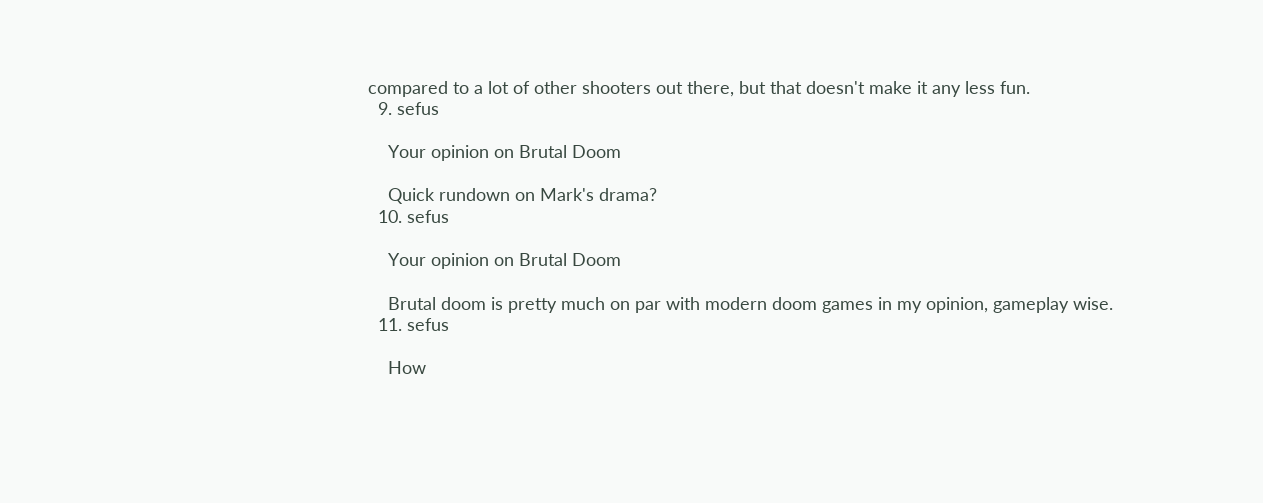compared to a lot of other shooters out there, but that doesn't make it any less fun.
  9. sefus

    Your opinion on Brutal Doom

    Quick rundown on Mark's drama?
  10. sefus

    Your opinion on Brutal Doom

    Brutal doom is pretty much on par with modern doom games in my opinion, gameplay wise.
  11. sefus

    How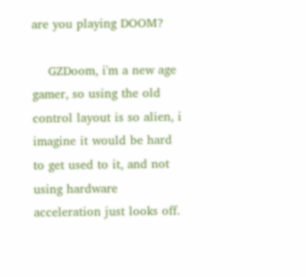are you playing DOOM?

    GZDoom, i'm a new age gamer, so using the old control layout is so alien, i imagine it would be hard to get used to it, and not using hardware acceleration just looks off.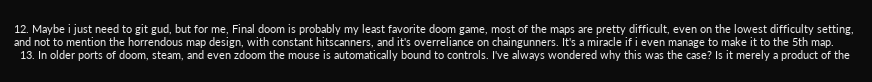12. Maybe i just need to git gud, but for me, Final doom is probably my least favorite doom game, most of the maps are pretty difficult, even on the lowest difficulty setting, and not to mention the horrendous map design, with constant hitscanners, and it's overreliance on chaingunners. It's a miracle if i even manage to make it to the 5th map.
  13. In older ports of doom, steam, and even zdoom the mouse is automatically bound to controls. I've always wondered why this was the case? Is it merely a product of the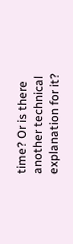time? Or is there another technical explanation for it?